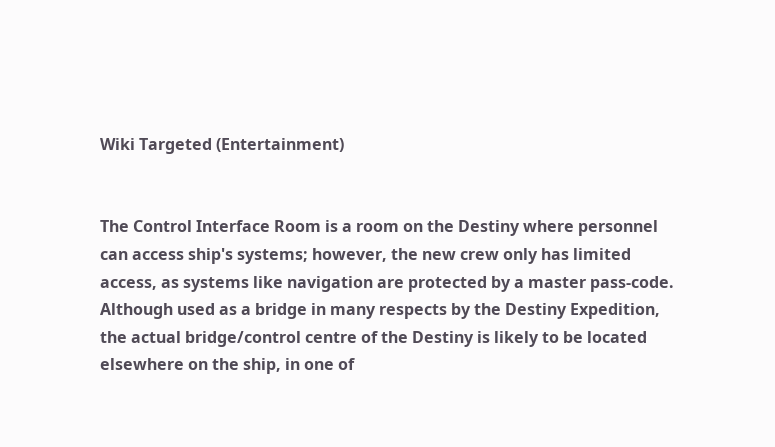Wiki Targeted (Entertainment)


The Control Interface Room is a room on the Destiny where personnel can access ship's systems; however, the new crew only has limited access, as systems like navigation are protected by a master pass-code. Although used as a bridge in many respects by the Destiny Expedition, the actual bridge/control centre of the Destiny is likely to be located elsewhere on the ship, in one of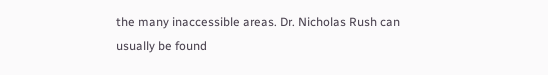the many inaccessible areas. Dr. Nicholas Rush can usually be found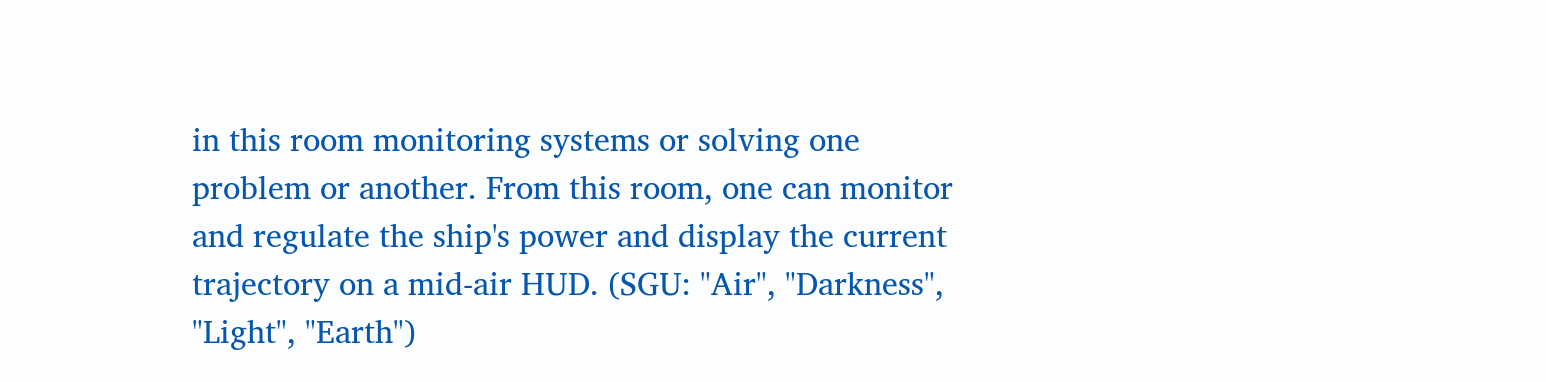in this room monitoring systems or solving one problem or another. From this room, one can monitor and regulate the ship's power and display the current trajectory on a mid-air HUD. (SGU: "Air", "Darkness", "Light", "Earth")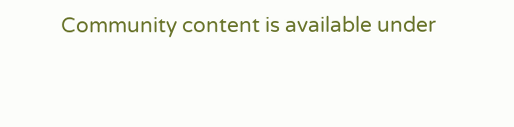Community content is available under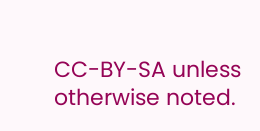CC-BY-SA unless otherwise noted.